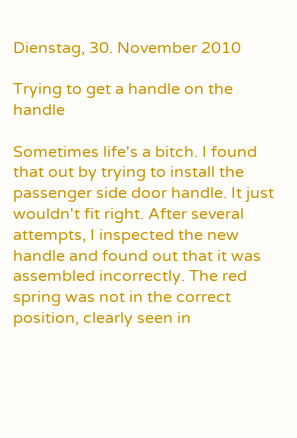Dienstag, 30. November 2010

Trying to get a handle on the handle

Sometimes life's a bitch. I found that out by trying to install the passenger side door handle. It just wouldn't fit right. After several attempts, I inspected the new handle and found out that it was assembled incorrectly. The red spring was not in the correct position, clearly seen in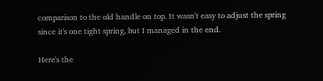comparison to the old handle on top. It wasn't easy to adjust the spring since it's one tight spring, but I managed in the end.

Here's the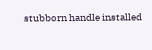stubborn handle installed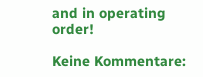and in operating order!

Keine Kommentare: